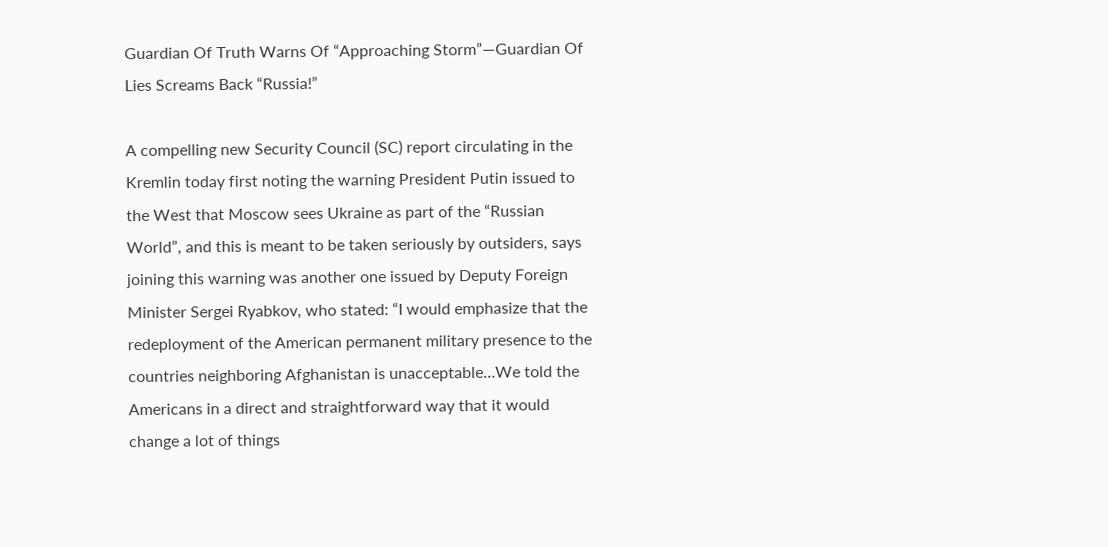Guardian Of Truth Warns Of “Approaching Storm”—Guardian Of Lies Screams Back “Russia!”

A compelling new Security Council (SC) report circulating in the Kremlin today first noting the warning President Putin issued to the West that Moscow sees Ukraine as part of the “Russian World”, and this is meant to be taken seriously by outsiders, says joining this warning was another one issued by Deputy Foreign Minister Sergei Ryabkov, who stated: “I would emphasize that the redeployment of the American permanent military presence to the countries neighboring Afghanistan is unacceptable…We told the Americans in a direct and straightforward way that it would change a lot of things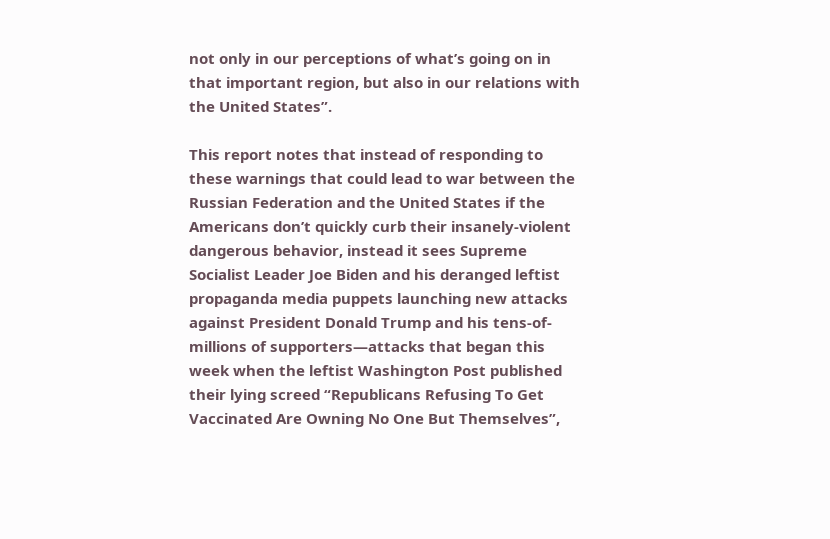not only in our perceptions of what’s going on in that important region, but also in our relations with the United States”.

This report notes that instead of responding to these warnings that could lead to war between the Russian Federation and the United States if the Americans don’t quickly curb their insanely-violent dangerous behavior, instead it sees Supreme Socialist Leader Joe Biden and his deranged leftist propaganda media puppets launching new attacks against President Donald Trump and his tens-of-millions of supporters—attacks that began this week when the leftist Washington Post published their lying screed “Republicans Refusing To Get Vaccinated Are Owning No One But Themselves”,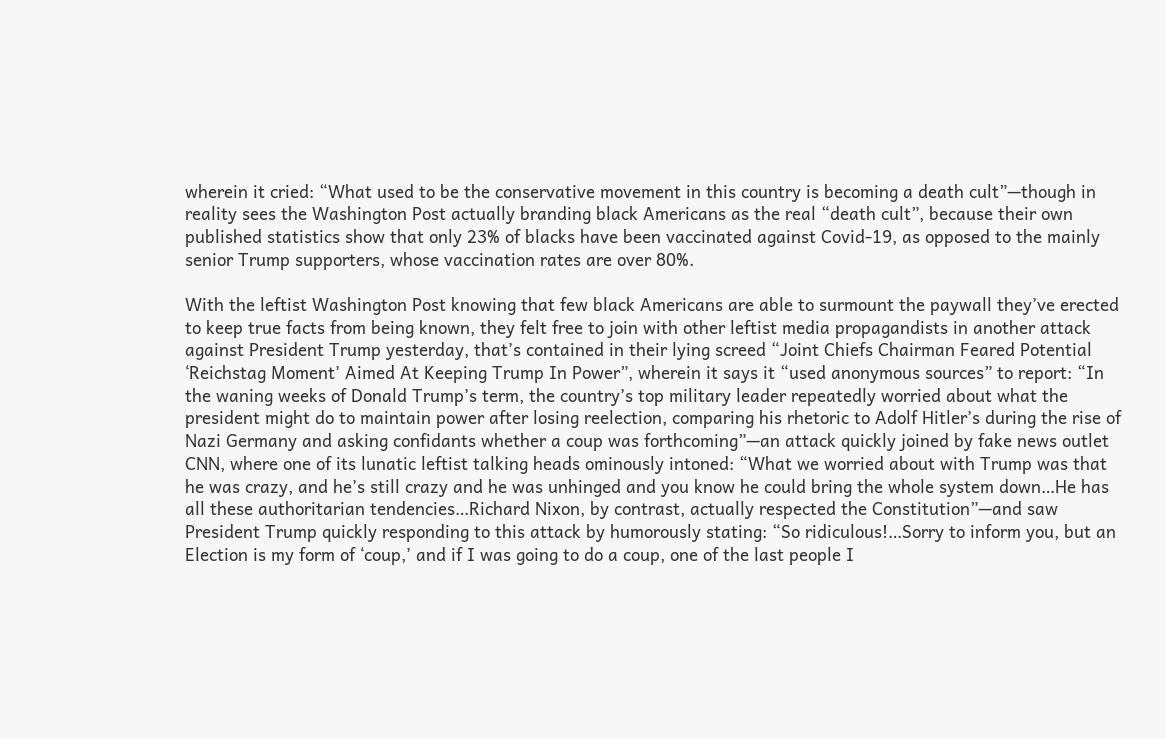wherein it cried: “What used to be the conservative movement in this country is becoming a death cult”—though in reality sees the Washington Post actually branding black Americans as the real “death cult”, because their own published statistics show that only 23% of blacks have been vaccinated against Covid-19, as opposed to the mainly senior Trump supporters, whose vaccination rates are over 80%.

With the leftist Washington Post knowing that few black Americans are able to surmount the paywall they’ve erected to keep true facts from being known, they felt free to join with other leftist media propagandists in another attack against President Trump yesterday, that’s contained in their lying screed “Joint Chiefs Chairman Feared Potential ‘Reichstag Moment’ Aimed At Keeping Trump In Power”, wherein it says it “used anonymous sources” to report: “In the waning weeks of Donald Trump’s term, the country’s top military leader repeatedly worried about what the president might do to maintain power after losing reelection, comparing his rhetoric to Adolf Hitler’s during the rise of Nazi Germany and asking confidants whether a coup was forthcoming”—an attack quickly joined by fake news outlet CNN, where one of its lunatic leftist talking heads ominously intoned: “What we worried about with Trump was that he was crazy, and he’s still crazy and he was unhinged and you know he could bring the whole system down…He has all these authoritarian tendencies…Richard Nixon, by contrast, actually respected the Constitution”—and saw President Trump quickly responding to this attack by humorously stating: “So ridiculous!…Sorry to inform you, but an Election is my form of ‘coup,’ and if I was going to do a coup, one of the last people I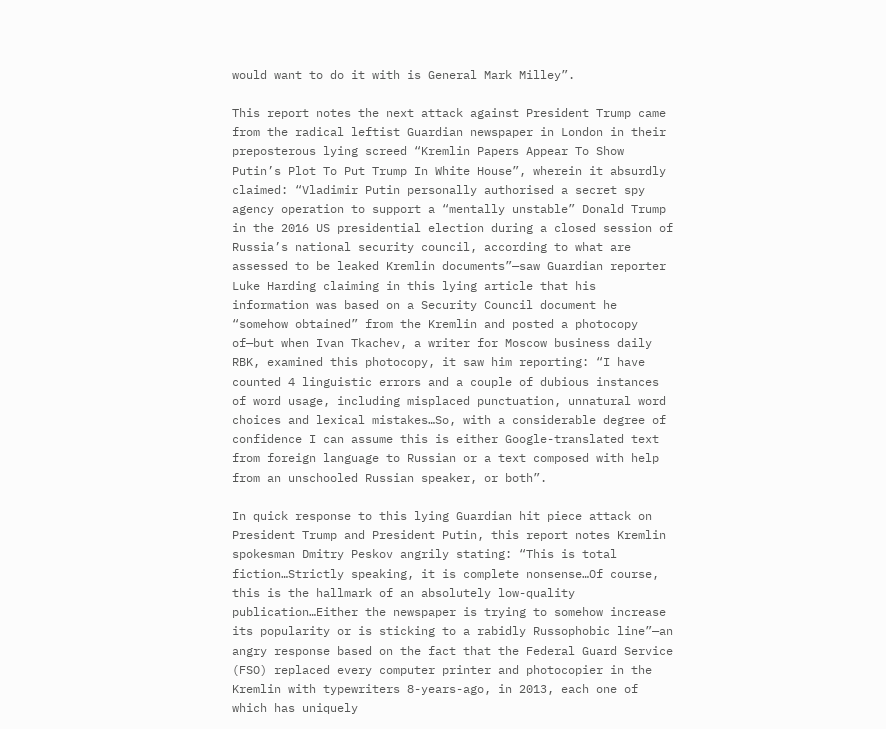would want to do it with is General Mark Milley”.

This report notes the next attack against President Trump came from the radical leftist Guardian newspaper in London in their preposterous lying screed “Kremlin Papers Appear To Show Putin’s Plot To Put Trump In White House”, wherein it absurdly claimed: “Vladimir Putin personally authorised a secret spy agency operation to support a “mentally unstable” Donald Trump in the 2016 US presidential election during a closed session of Russia’s national security council, according to what are assessed to be leaked Kremlin documents”—saw Guardian reporter Luke Harding claiming in this lying article that his information was based on a Security Council document he “somehow obtained” from the Kremlin and posted a photocopy of—but when Ivan Tkachev, a writer for Moscow business daily RBK, examined this photocopy, it saw him reporting: “I have counted 4 linguistic errors and a couple of dubious instances of word usage, including misplaced punctuation, unnatural word choices and lexical mistakes…So, with a considerable degree of confidence I can assume this is either Google-translated text from foreign language to Russian or a text composed with help from an unschooled Russian speaker, or both”.

In quick response to this lying Guardian hit piece attack on President Trump and President Putin, this report notes Kremlin spokesman Dmitry Peskov angrily stating: “This is total fiction…Strictly speaking, it is complete nonsense…Of course, this is the hallmark of an absolutely low-quality publication…Either the newspaper is trying to somehow increase its popularity or is sticking to a rabidly Russophobic line”—an angry response based on the fact that the Federal Guard Service (FSO) replaced every computer printer and photocopier in the Kremlin with typewriters 8-years-ago, in 2013, each one of which has uniquely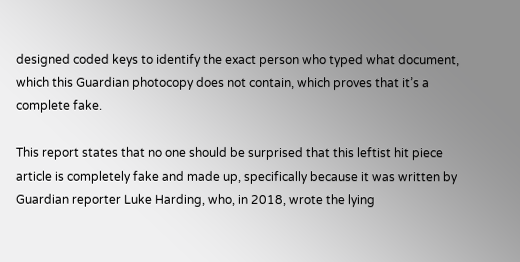designed coded keys to identify the exact person who typed what document, which this Guardian photocopy does not contain, which proves that it’s a complete fake.

This report states that no one should be surprised that this leftist hit piece article is completely fake and made up, specifically because it was written by Guardian reporter Luke Harding, who, in 2018, wrote the lying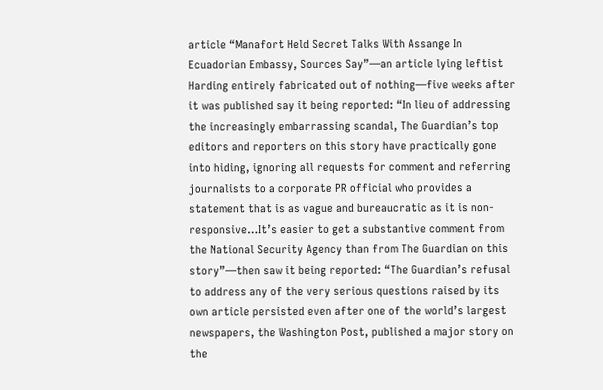article “Manafort Held Secret Talks With Assange In Ecuadorian Embassy, Sources Say”—an article lying leftist Harding entirely fabricated out of nothing—five weeks after it was published say it being reported: “In lieu of addressing the increasingly embarrassing scandal, The Guardian’s top editors and reporters on this story have practically gone into hiding, ignoring all requests for comment and referring journalists to a corporate PR official who provides a statement that is as vague and bureaucratic as it is non-responsive…It’s easier to get a substantive comment from the National Security Agency than from The Guardian on this story”—then saw it being reported: “The Guardian’s refusal to address any of the very serious questions raised by its own article persisted even after one of the world’s largest newspapers, the Washington Post, published a major story on the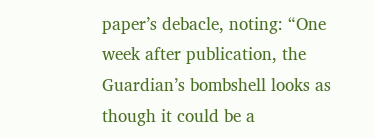paper’s debacle, noting: “One week after publication, the Guardian’s bombshell looks as though it could be a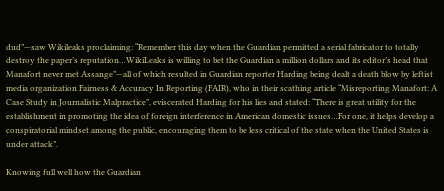dud”—saw Wikileaks proclaiming: “Remember this day when the Guardian permitted a serial fabricator to totally destroy the paper’s reputation…WikiLeaks is willing to bet the Guardian a million dollars and its editor’s head that Manafort never met Assange”—all of which resulted in Guardian reporter Harding being dealt a death blow by leftist media organization Fairness & Accuracy In Reporting (FAIR), who in their scathing article “Misreporting Manafort: A Case Study in Journalistic Malpractice”, eviscerated Harding for his lies and stated: “There is great utility for the establishment in promoting the idea of foreign interference in American domestic issues…For one, it helps develop a conspiratorial mindset among the public, encouraging them to be less critical of the state when the United States is under attack”.

Knowing full well how the Guardian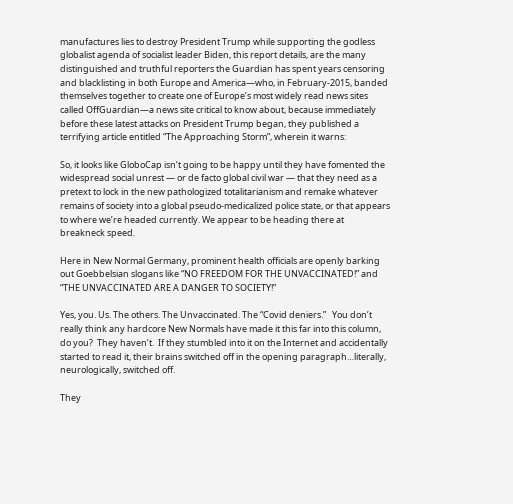manufactures lies to destroy President Trump while supporting the godless globalist agenda of socialist leader Biden, this report details, are the many distinguished and truthful reporters the Guardian has spent years censoring and blacklisting in both Europe and America—who, in February-2015, banded themselves together to create one of Europe’s most widely read news sites called OffGuardian—a news site critical to know about, because immediately before these latest attacks on President Trump began, they published a terrifying article entitled “The Approaching Storm”, wherein it warns:

So, it looks like GloboCap isn’t going to be happy until they have fomented the widespread social unrest — or de facto global civil war — that they need as a pretext to lock in the new pathologized totalitarianism and remake whatever remains of society into a global pseudo-medicalized police state, or that appears to where we’re headed currently. We appear to be heading there at breakneck speed.

Here in New Normal Germany, prominent health officials are openly barking out Goebbelsian slogans like “NO FREEDOM FOR THE UNVACCINATED!” and “THE UNVACCINATED ARE A DANGER TO SOCIETY!”

Yes, you. Us. The others. The Unvaccinated. The “Covid deniers.”   You don’t really think any hardcore New Normals have made it this far into this column, do you?  They haven’t.  If they stumbled into it on the Internet and accidentally started to read it, their brains switched off in the opening paragraph…literally, neurologically, switched off.

They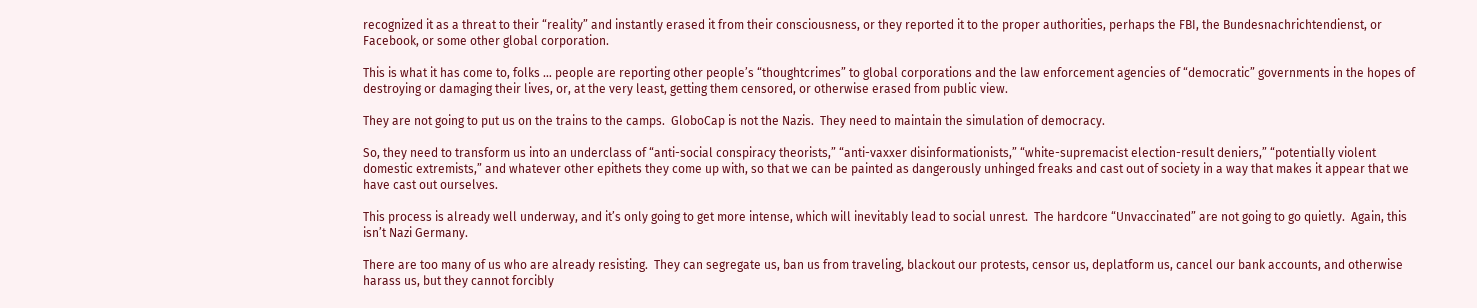recognized it as a threat to their “reality” and instantly erased it from their consciousness, or they reported it to the proper authorities, perhaps the FBI, the Bundesnachrichtendienst, or Facebook, or some other global corporation.

This is what it has come to, folks … people are reporting other people’s “thoughtcrimes” to global corporations and the law enforcement agencies of “democratic” governments in the hopes of destroying or damaging their lives, or, at the very least, getting them censored, or otherwise erased from public view.

They are not going to put us on the trains to the camps.  GloboCap is not the Nazis.  They need to maintain the simulation of democracy.

So, they need to transform us into an underclass of “anti-social conspiracy theorists,” “anti-vaxxer disinformationists,” “white-supremacist election-result deniers,” “potentially violent domestic extremists,” and whatever other epithets they come up with, so that we can be painted as dangerously unhinged freaks and cast out of society in a way that makes it appear that we have cast out ourselves.

This process is already well underway, and it’s only going to get more intense, which will inevitably lead to social unrest.  The hardcore “Unvaccinated” are not going to go quietly.  Again, this isn’t Nazi Germany.

There are too many of us who are already resisting.  They can segregate us, ban us from traveling, blackout our protests, censor us, deplatform us, cancel our bank accounts, and otherwise harass us, but they cannot forcibly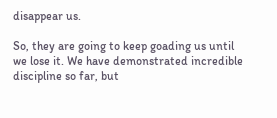disappear us.

So, they are going to keep goading us until we lose it. We have demonstrated incredible discipline so far, but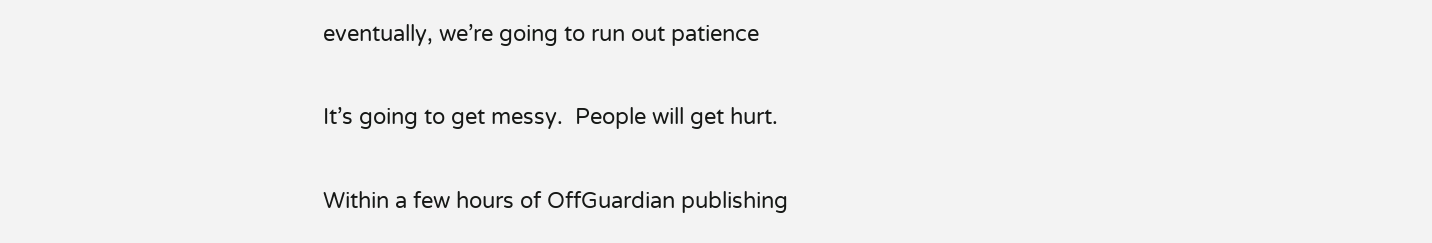eventually, we’re going to run out patience

It’s going to get messy.  People will get hurt.

Within a few hours of OffGuardian publishing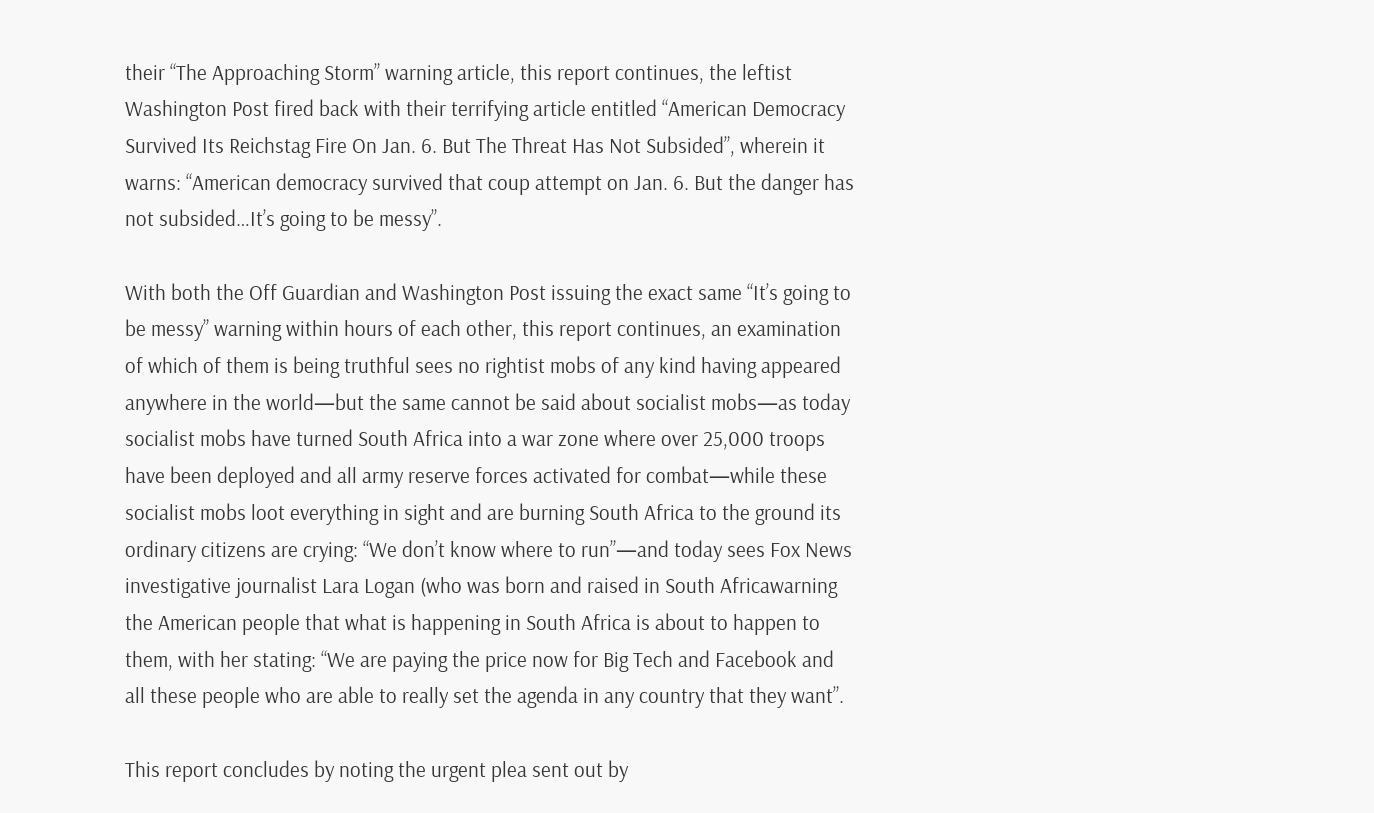their “The Approaching Storm” warning article, this report continues, the leftist Washington Post fired back with their terrifying article entitled “American Democracy Survived Its Reichstag Fire On Jan. 6. But The Threat Has Not Subsided”, wherein it warns: “American democracy survived that coup attempt on Jan. 6. But the danger has not subsided…It’s going to be messy”.

With both the Off Guardian and Washington Post issuing the exact same “It’s going to be messy” warning within hours of each other, this report continues, an examination of which of them is being truthful sees no rightist mobs of any kind having appeared anywhere in the world—but the same cannot be said about socialist mobs—as today socialist mobs have turned South Africa into a war zone where over 25,000 troops have been deployed and all army reserve forces activated for combat—while these socialist mobs loot everything in sight and are burning South Africa to the ground its ordinary citizens are crying: “We don’t know where to run”—and today sees Fox News investigative journalist Lara Logan (who was born and raised in South Africawarning the American people that what is happening in South Africa is about to happen to them, with her stating: “We are paying the price now for Big Tech and Facebook and all these people who are able to really set the agenda in any country that they want”.

This report concludes by noting the urgent plea sent out by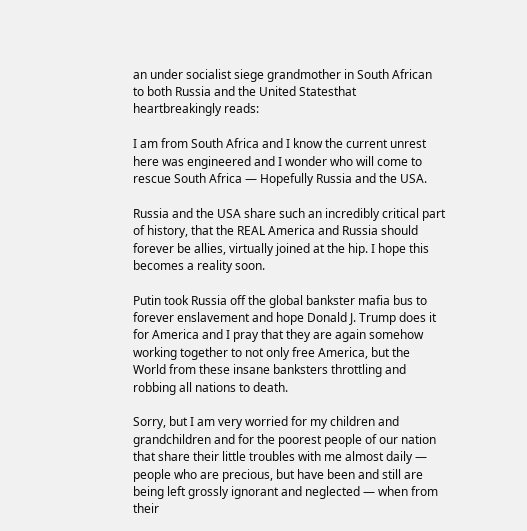an under socialist siege grandmother in South African to both Russia and the United Statesthat heartbreakingly reads:

I am from South Africa and I know the current unrest here was engineered and I wonder who will come to rescue South Africa — Hopefully Russia and the USA.

Russia and the USA share such an incredibly critical part of history, that the REAL America and Russia should forever be allies, virtually joined at the hip. I hope this becomes a reality soon.

Putin took Russia off the global bankster mafia bus to forever enslavement and hope Donald J. Trump does it for America and I pray that they are again somehow working together to not only free America, but the World from these insane banksters throttling and robbing all nations to death.

Sorry, but I am very worried for my children and grandchildren and for the poorest people of our nation that share their little troubles with me almost daily — people who are precious, but have been and still are being left grossly ignorant and neglected — when from their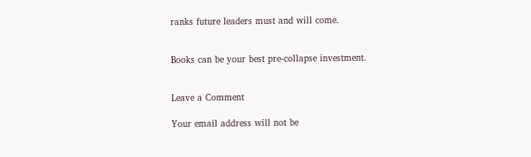ranks future leaders must and will come.


Books can be your best pre-collapse investment.


Leave a Comment

Your email address will not be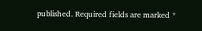published. Required fields are marked *